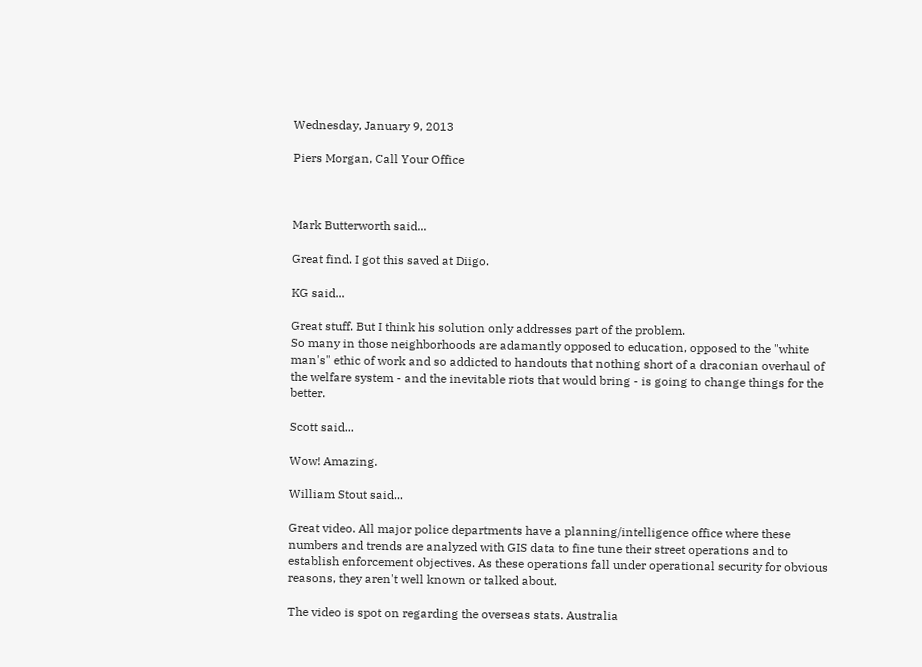Wednesday, January 9, 2013

Piers Morgan, Call Your Office



Mark Butterworth said...

Great find. I got this saved at Diigo.

KG said...

Great stuff. But I think his solution only addresses part of the problem.
So many in those neighborhoods are adamantly opposed to education, opposed to the "white man's" ethic of work and so addicted to handouts that nothing short of a draconian overhaul of the welfare system - and the inevitable riots that would bring - is going to change things for the better.

Scott said...

Wow! Amazing.

William Stout said...

Great video. All major police departments have a planning/intelligence office where these numbers and trends are analyzed with GIS data to fine tune their street operations and to establish enforcement objectives. As these operations fall under operational security for obvious reasons, they aren't well known or talked about.

The video is spot on regarding the overseas stats. Australia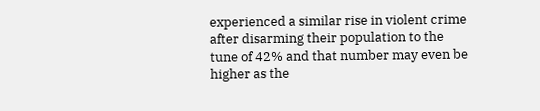experienced a similar rise in violent crime after disarming their population to the tune of 42% and that number may even be higher as the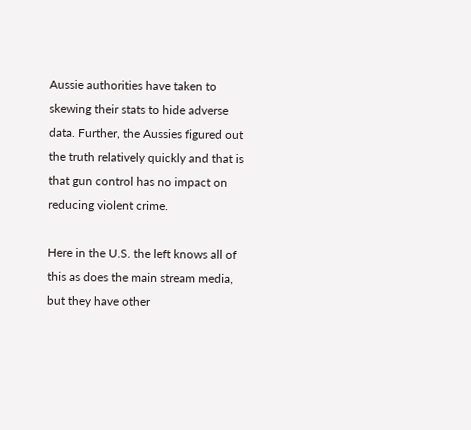Aussie authorities have taken to skewing their stats to hide adverse data. Further, the Aussies figured out the truth relatively quickly and that is that gun control has no impact on reducing violent crime.

Here in the U.S. the left knows all of this as does the main stream media, but they have other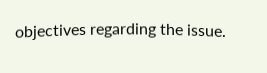objectives regarding the issue.